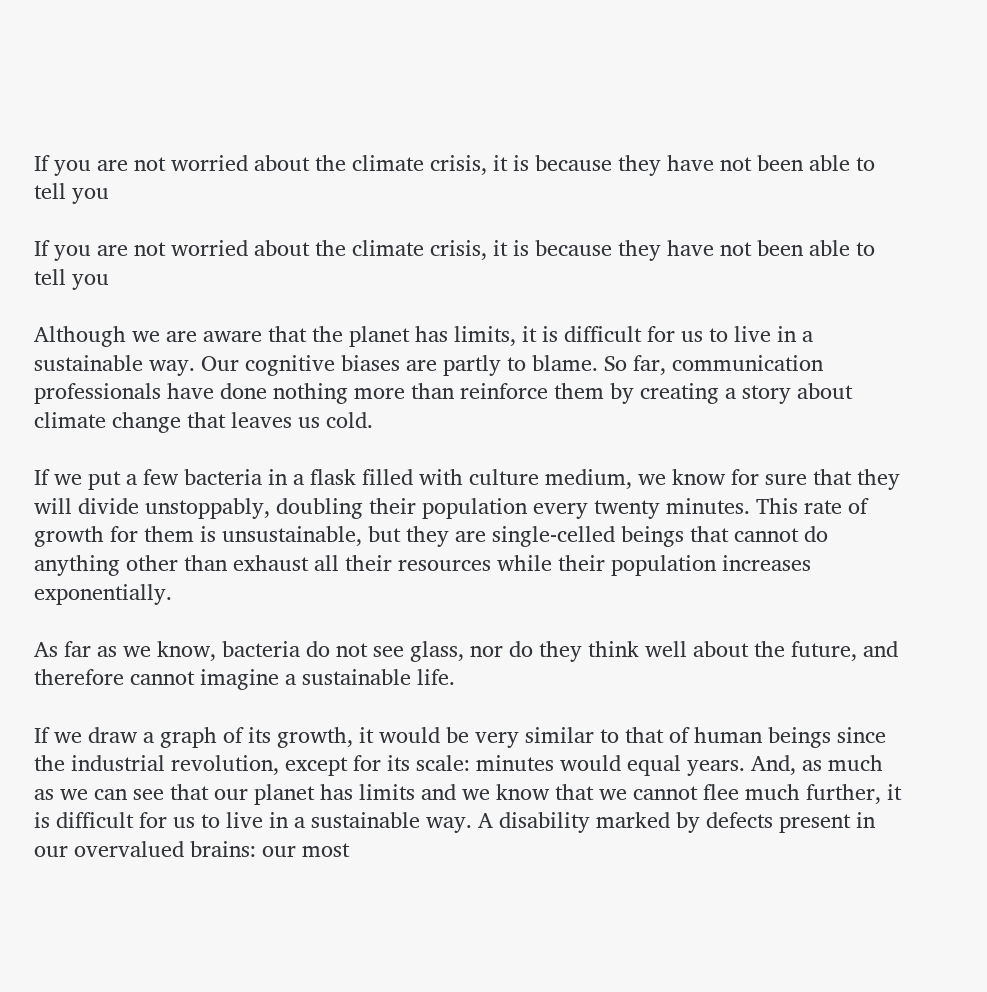If you are not worried about the climate crisis, it is because they have not been able to tell you

If you are not worried about the climate crisis, it is because they have not been able to tell you

Although we are aware that the planet has limits, it is difficult for us to live in a sustainable way. Our cognitive biases are partly to blame. So far, communication professionals have done nothing more than reinforce them by creating a story about climate change that leaves us cold.

If we put a few bacteria in a flask filled with culture medium, we know for sure that they will divide unstoppably, doubling their population every twenty minutes. This rate of growth for them is unsustainable, but they are single-celled beings that cannot do anything other than exhaust all their resources while their population increases exponentially.

As far as we know, bacteria do not see glass, nor do they think well about the future, and therefore cannot imagine a sustainable life.

If we draw a graph of its growth, it would be very similar to that of human beings since the industrial revolution, except for its scale: minutes would equal years. And, as much as we can see that our planet has limits and we know that we cannot flee much further, it is difficult for us to live in a sustainable way. A disability marked by defects present in our overvalued brains: our most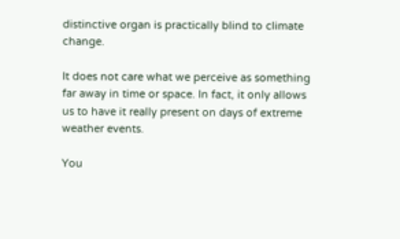distinctive organ is practically blind to climate change.

It does not care what we perceive as something far away in time or space. In fact, it only allows us to have it really present on days of extreme weather events.

You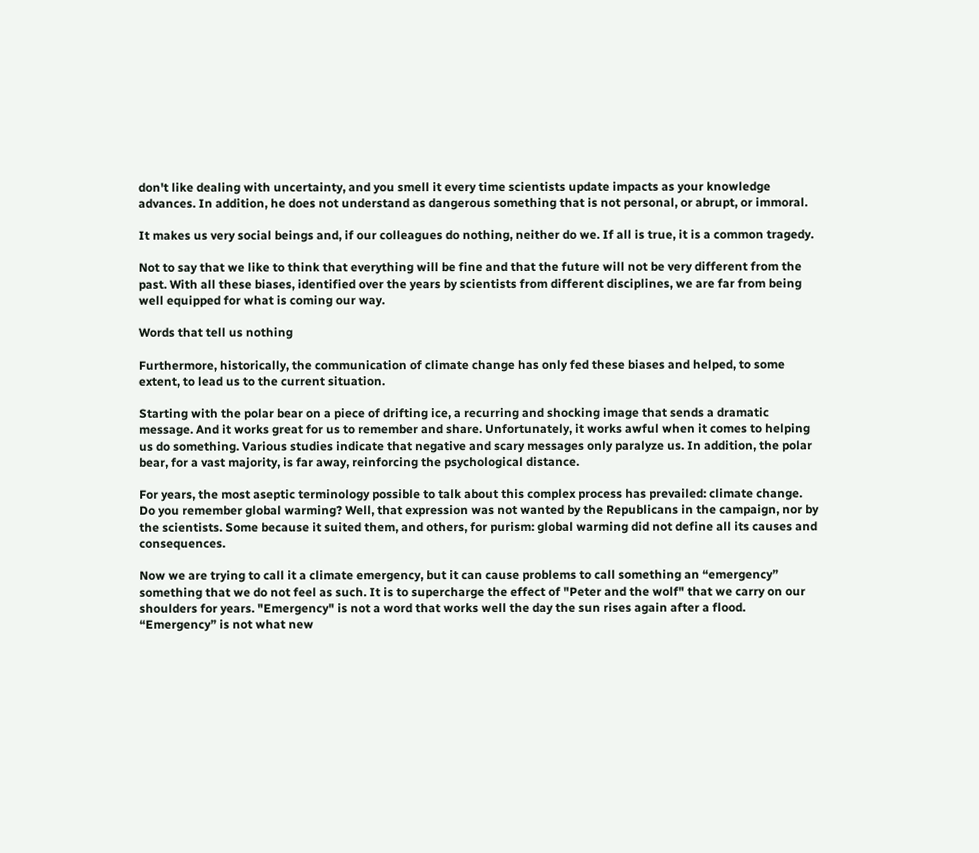don't like dealing with uncertainty, and you smell it every time scientists update impacts as your knowledge advances. In addition, he does not understand as dangerous something that is not personal, or abrupt, or immoral.

It makes us very social beings and, if our colleagues do nothing, neither do we. If all is true, it is a common tragedy.

Not to say that we like to think that everything will be fine and that the future will not be very different from the past. With all these biases, identified over the years by scientists from different disciplines, we are far from being well equipped for what is coming our way.

Words that tell us nothing

Furthermore, historically, the communication of climate change has only fed these biases and helped, to some extent, to lead us to the current situation.

Starting with the polar bear on a piece of drifting ice, a recurring and shocking image that sends a dramatic message. And it works great for us to remember and share. Unfortunately, it works awful when it comes to helping us do something. Various studies indicate that negative and scary messages only paralyze us. In addition, the polar bear, for a vast majority, is far away, reinforcing the psychological distance.

For years, the most aseptic terminology possible to talk about this complex process has prevailed: climate change. Do you remember global warming? Well, that expression was not wanted by the Republicans in the campaign, nor by the scientists. Some because it suited them, and others, for purism: global warming did not define all its causes and consequences.

Now we are trying to call it a climate emergency, but it can cause problems to call something an “emergency” something that we do not feel as such. It is to supercharge the effect of "Peter and the wolf" that we carry on our shoulders for years. "Emergency" is not a word that works well the day the sun rises again after a flood. “Emergency” is not what new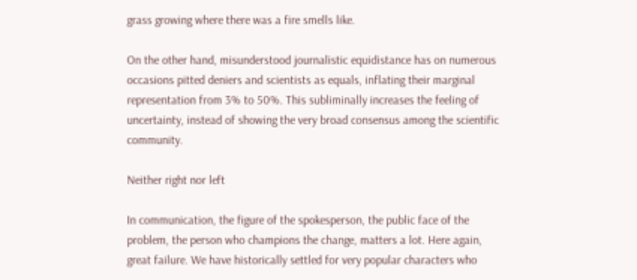grass growing where there was a fire smells like.

On the other hand, misunderstood journalistic equidistance has on numerous occasions pitted deniers and scientists as equals, inflating their marginal representation from 3% to 50%. This subliminally increases the feeling of uncertainty, instead of showing the very broad consensus among the scientific community.

Neither right nor left

In communication, the figure of the spokesperson, the public face of the problem, the person who champions the change, matters a lot. Here again, great failure. We have historically settled for very popular characters who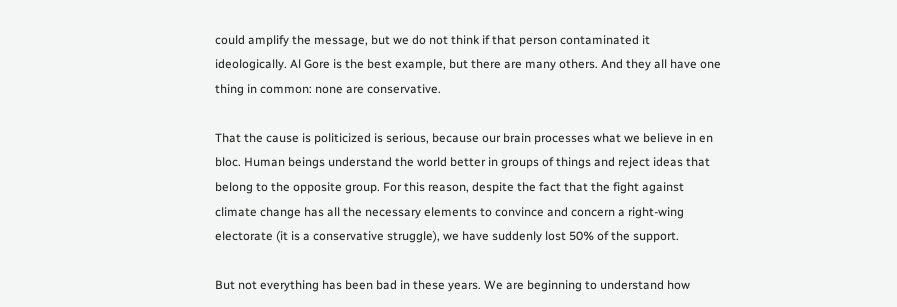could amplify the message, but we do not think if that person contaminated it ideologically. Al Gore is the best example, but there are many others. And they all have one thing in common: none are conservative.

That the cause is politicized is serious, because our brain processes what we believe in en bloc. Human beings understand the world better in groups of things and reject ideas that belong to the opposite group. For this reason, despite the fact that the fight against climate change has all the necessary elements to convince and concern a right-wing electorate (it is a conservative struggle), we have suddenly lost 50% of the support.

But not everything has been bad in these years. We are beginning to understand how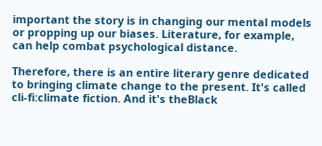important the story is in changing our mental models or propping up our biases. Literature, for example, can help combat psychological distance.

Therefore, there is an entire literary genre dedicated to bringing climate change to the present. It's called cli-fi:climate fiction. And it's theBlack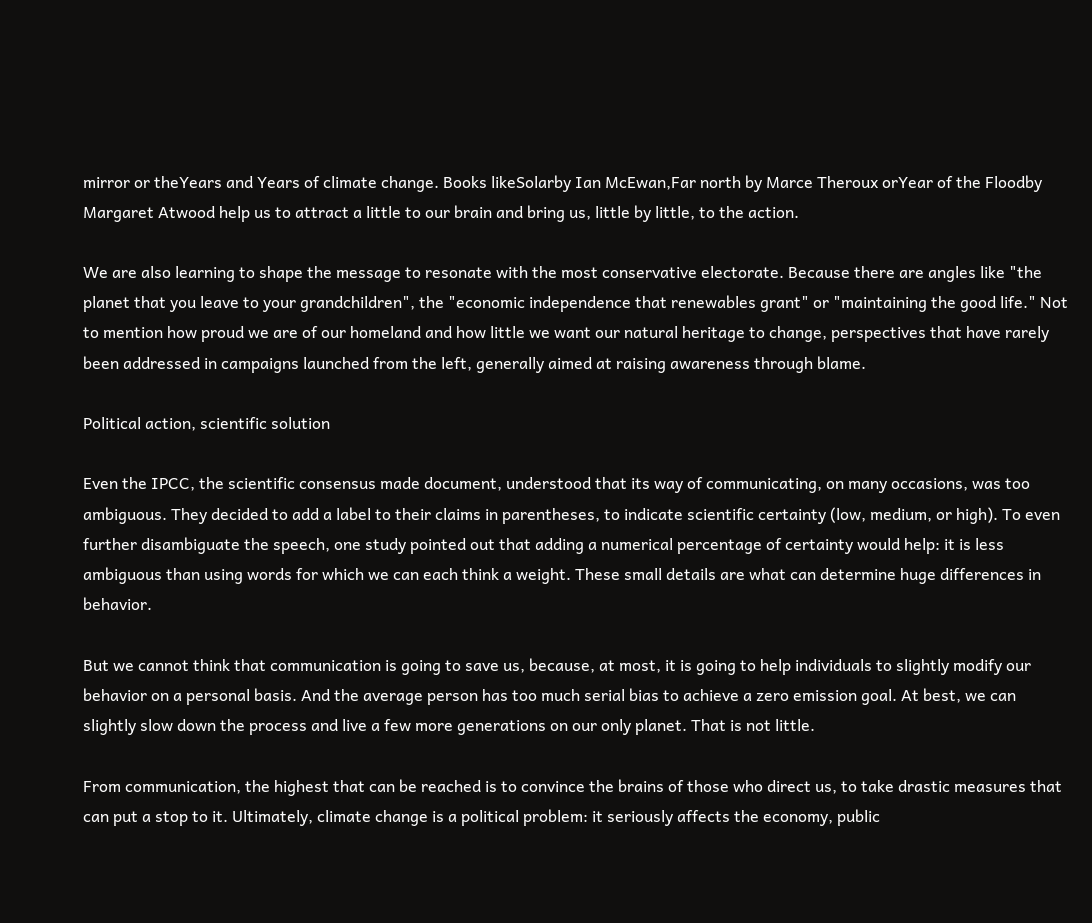mirror or theYears and Years of climate change. Books likeSolarby Ian McEwan,Far north by Marce Theroux orYear of the Floodby Margaret Atwood help us to attract a little to our brain and bring us, little by little, to the action.

We are also learning to shape the message to resonate with the most conservative electorate. Because there are angles like "the planet that you leave to your grandchildren", the "economic independence that renewables grant" or "maintaining the good life." Not to mention how proud we are of our homeland and how little we want our natural heritage to change, perspectives that have rarely been addressed in campaigns launched from the left, generally aimed at raising awareness through blame.

Political action, scientific solution

Even the IPCC, the scientific consensus made document, understood that its way of communicating, on many occasions, was too ambiguous. They decided to add a label to their claims in parentheses, to indicate scientific certainty (low, medium, or high). To even further disambiguate the speech, one study pointed out that adding a numerical percentage of certainty would help: it is less ambiguous than using words for which we can each think a weight. These small details are what can determine huge differences in behavior.

But we cannot think that communication is going to save us, because, at most, it is going to help individuals to slightly modify our behavior on a personal basis. And the average person has too much serial bias to achieve a zero emission goal. At best, we can slightly slow down the process and live a few more generations on our only planet. That is not little.

From communication, the highest that can be reached is to convince the brains of those who direct us, to take drastic measures that can put a stop to it. Ultimately, climate change is a political problem: it seriously affects the economy, public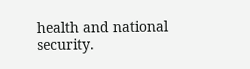health and national security.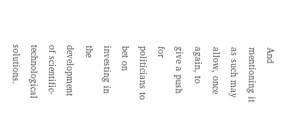And mentioning it as such may allow, once again, to give a push for politicians to bet on investing in the development of scientific-technological solutions.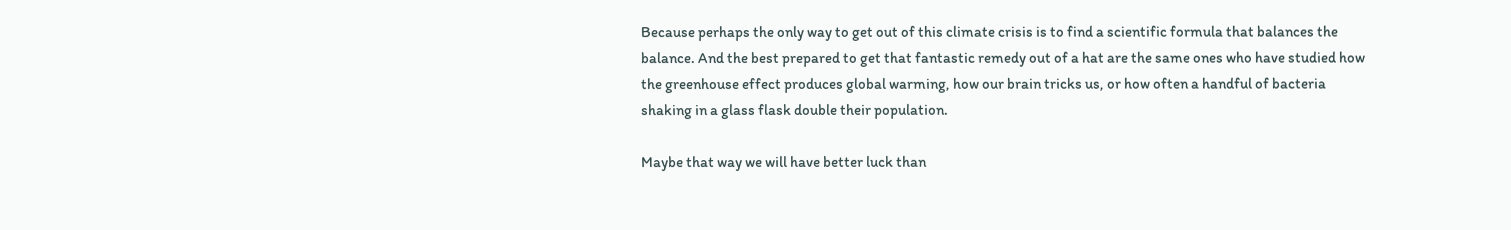Because perhaps the only way to get out of this climate crisis is to find a scientific formula that balances the balance. And the best prepared to get that fantastic remedy out of a hat are the same ones who have studied how the greenhouse effect produces global warming, how our brain tricks us, or how often a handful of bacteria shaking in a glass flask double their population.

Maybe that way we will have better luck than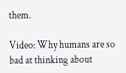them.

Video: Why humans are so bad at thinking about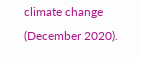climate change (December 2020).